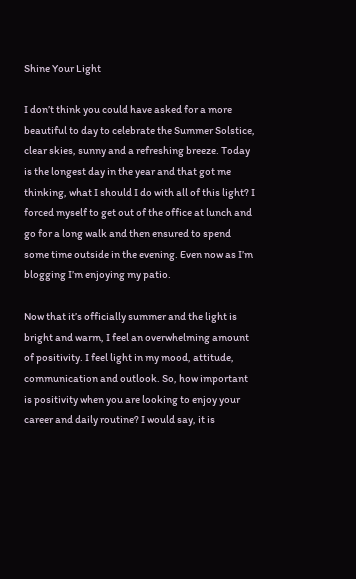Shine Your Light

I don’t think you could have asked for a more beautiful to day to celebrate the Summer Solstice, clear skies, sunny and a refreshing breeze. Today is the longest day in the year and that got me thinking, what I should I do with all of this light? I forced myself to get out of the office at lunch and go for a long walk and then ensured to spend some time outside in the evening. Even now as I’m blogging I’m enjoying my patio.

Now that it’s officially summer and the light is bright and warm, I feel an overwhelming amount of positivity. I feel light in my mood, attitude, communication and outlook. So, how important is positivity when you are looking to enjoy your career and daily routine? I would say, it is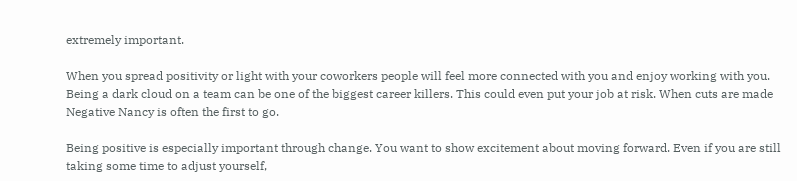extremely important.

When you spread positivity or light with your coworkers people will feel more connected with you and enjoy working with you. Being a dark cloud on a team can be one of the biggest career killers. This could even put your job at risk. When cuts are made Negative Nancy is often the first to go.

Being positive is especially important through change. You want to show excitement about moving forward. Even if you are still taking some time to adjust yourself,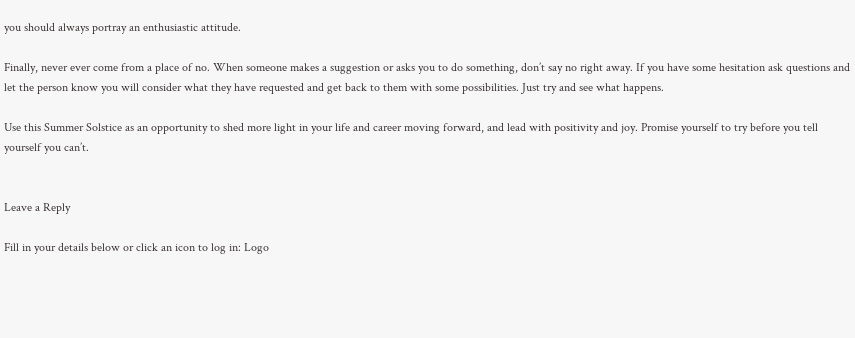you should always portray an enthusiastic attitude.

Finally, never ever come from a place of no. When someone makes a suggestion or asks you to do something, don’t say no right away. If you have some hesitation ask questions and let the person know you will consider what they have requested and get back to them with some possibilities. Just try and see what happens.

Use this Summer Solstice as an opportunity to shed more light in your life and career moving forward, and lead with positivity and joy. Promise yourself to try before you tell yourself you can’t.


Leave a Reply

Fill in your details below or click an icon to log in: Logo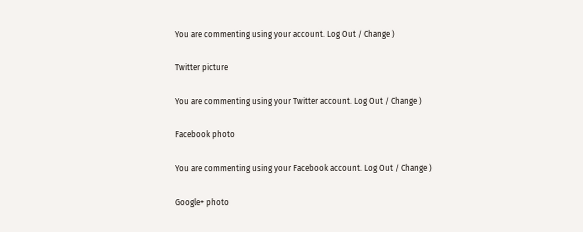You are commenting using your account. Log Out / Change )

Twitter picture

You are commenting using your Twitter account. Log Out / Change )

Facebook photo

You are commenting using your Facebook account. Log Out / Change )

Google+ photo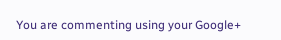You are commenting using your Google+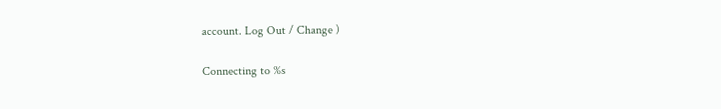account. Log Out / Change )

Connecting to %s